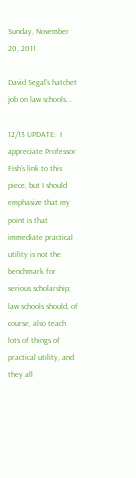Sunday, November 20, 2011

David Segal's hatchet job on law schools...

12/13 UPDATE:  I appreciate Professor Fish's link to this piece, but I should emphasize that my point is that immediate practical utility is not the benchmark for serious scholarship; law schools should, of course, also teach lots of things of practical utility, and they all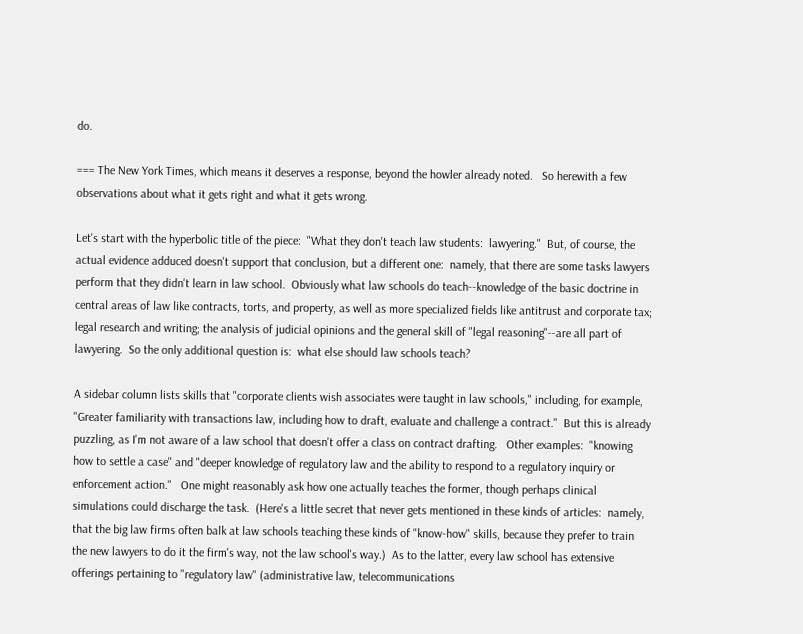do.

=== The New York Times, which means it deserves a response, beyond the howler already noted.   So herewith a few observations about what it gets right and what it gets wrong.

Let's start with the hyperbolic title of the piece:  "What they don't teach law students:  lawyering."  But, of course, the actual evidence adduced doesn't support that conclusion, but a different one:  namely, that there are some tasks lawyers perform that they didn't learn in law school.  Obviously what law schools do teach--knowledge of the basic doctrine in central areas of law like contracts, torts, and property, as well as more specialized fields like antitrust and corporate tax; legal research and writing; the analysis of judicial opinions and the general skill of "legal reasoning"--are all part of lawyering.  So the only additional question is:  what else should law schools teach?

A sidebar column lists skills that "corporate clients wish associates were taught in law schools," including, for example, "Greater familiarity with transactions law, including how to draft, evaluate and challenge a contract."  But this is already puzzling, as I'm not aware of a law school that doesn't offer a class on contract drafting.   Other examples:  "knowing how to settle a case" and "deeper knowledge of regulatory law and the ability to respond to a regulatory inquiry or enforcement action."   One might reasonably ask how one actually teaches the former, though perhaps clinical simulations could discharge the task.  (Here's a little secret that never gets mentioned in these kinds of articles:  namely, that the big law firms often balk at law schools teaching these kinds of "know-how" skills, because they prefer to train the new lawyers to do it the firm's way, not the law school's way.)  As to the latter, every law school has extensive offerings pertaining to "regulatory law" (administrative law, telecommunications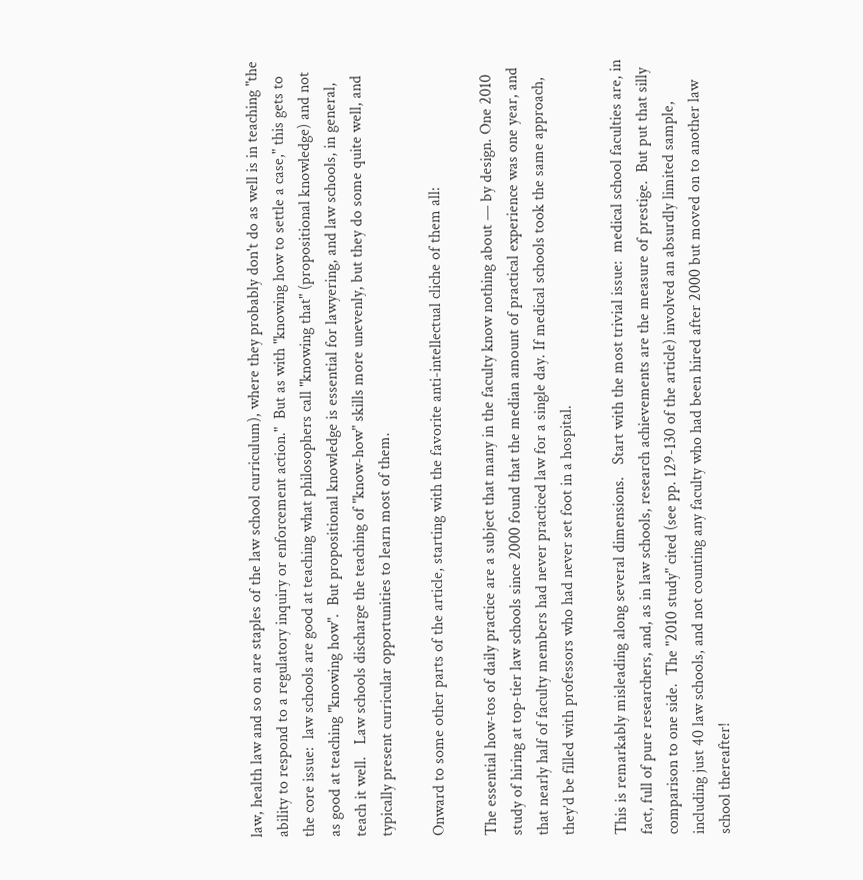law, health law and so on are staples of the law school curriculum), where they probably don't do as well is in teaching "the ability to respond to a regulatory inquiry or enforcement action."  But as with "knowing how to settle a case," this gets to the core issue:  law schools are good at teaching what philosophers call "knowing that" (propositional knowledge) and not as good at teaching "knowing how".  But propositional knowledge is essential for lawyering, and law schools, in general, teach it well.   Law schools discharge the teaching of "know-how" skills more unevenly, but they do some quite well, and typically present curricular opportunities to learn most of them.

Onward to some other parts of the article, starting with the favorite anti-intellectual cliche of them all:

The essential how-tos of daily practice are a subject that many in the faculty know nothing about — by design. One 2010 study of hiring at top-tier law schools since 2000 found that the median amount of practical experience was one year, and that nearly half of faculty members had never practiced law for a single day. If medical schools took the same approach, they’d be filled with professors who had never set foot in a hospital.

This is remarkably misleading along several dimensions.   Start with the most trivial issue:  medical school faculties are, in fact, full of pure researchers, and, as in law schools, research achievements are the measure of prestige.  But put that silly comparison to one side.  The "2010 study" cited (see pp. 129-130 of the article) involved an absurdly limited sample, including just 40 law schools, and not counting any faculty who had been hired after 2000 but moved on to another law school thereafter!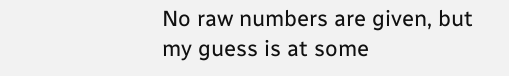No raw numbers are given, but my guess is at some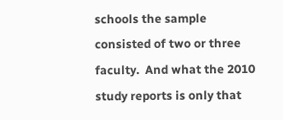schools the sample consisted of two or three faculty.  And what the 2010 study reports is only that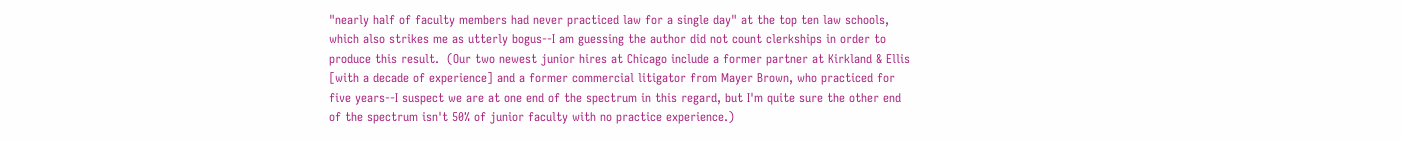"nearly half of faculty members had never practiced law for a single day" at the top ten law schools, which also strikes me as utterly bogus--I am guessing the author did not count clerkships in order to produce this result.  (Our two newest junior hires at Chicago include a former partner at Kirkland & Ellis [with a decade of experience] and a former commercial litigator from Mayer Brown, who practiced for five years--I suspect we are at one end of the spectrum in this regard, but I'm quite sure the other end of the spectrum isn't 50% of junior faculty with no practice experience.)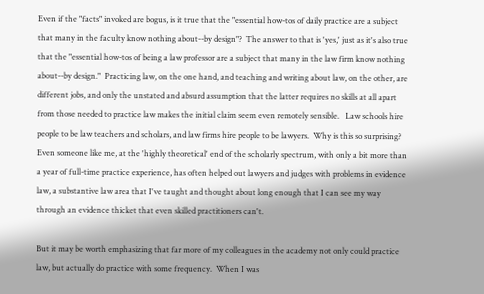Even if the "facts" invoked are bogus, is it true that the "essential how-tos of daily practice are a subject that many in the faculty know nothing about--by design"?  The answer to that is 'yes,' just as it's also true that the "essential how-tos of being a law professor are a subject that many in the law firm know nothing about--by design."  Practicing law, on the one hand, and teaching and writing about law, on the other, are different jobs, and only the unstated and absurd assumption that the latter requires no skills at all apart from those needed to practice law makes the initial claim seem even remotely sensible.   Law schools hire people to be law teachers and scholars, and law firms hire people to be lawyers.  Why is this so surprising?  Even someone like me, at the 'highly theoretical' end of the scholarly spectrum, with only a bit more than a year of full-time practice experience, has often helped out lawyers and judges with problems in evidence law, a substantive law area that I've taught and thought about long enough that I can see my way through an evidence thicket that even skilled practitioners can't.

But it may be worth emphasizing that far more of my colleagues in the academy not only could practice law, but actually do practice with some frequency.  When I was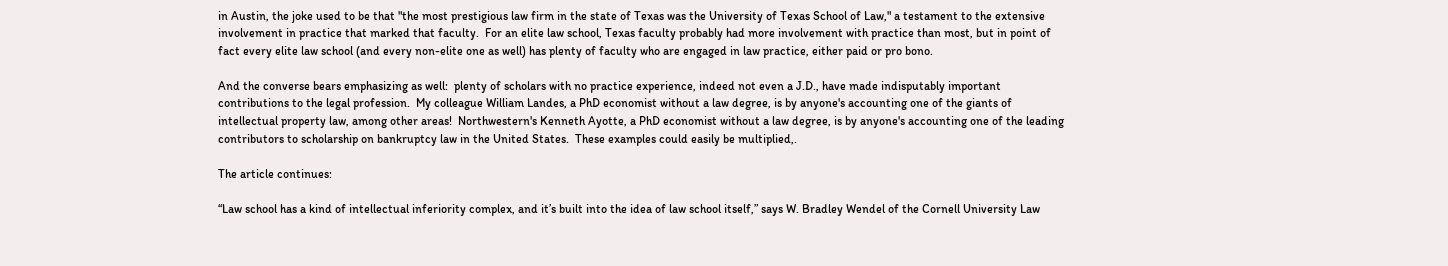in Austin, the joke used to be that "the most prestigious law firm in the state of Texas was the University of Texas School of Law," a testament to the extensive involvement in practice that marked that faculty.  For an elite law school, Texas faculty probably had more involvement with practice than most, but in point of fact every elite law school (and every non-elite one as well) has plenty of faculty who are engaged in law practice, either paid or pro bono.

And the converse bears emphasizing as well:  plenty of scholars with no practice experience, indeed not even a J.D., have made indisputably important contributions to the legal profession.  My colleague William Landes, a PhD economist without a law degree, is by anyone's accounting one of the giants of intellectual property law, among other areas!  Northwestern's Kenneth Ayotte, a PhD economist without a law degree, is by anyone's accounting one of the leading contributors to scholarship on bankruptcy law in the United States.  These examples could easily be multiplied,.

The article continues:

“Law school has a kind of intellectual inferiority complex, and it’s built into the idea of law school itself,” says W. Bradley Wendel of the Cornell University Law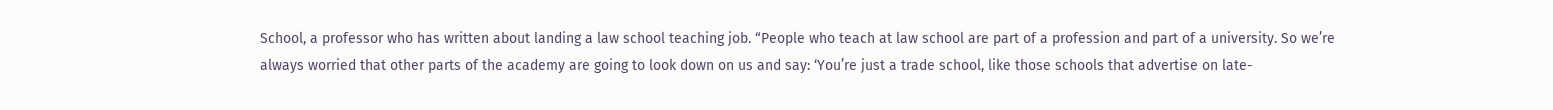School, a professor who has written about landing a law school teaching job. “People who teach at law school are part of a profession and part of a university. So we’re always worried that other parts of the academy are going to look down on us and say: ‘You’re just a trade school, like those schools that advertise on late-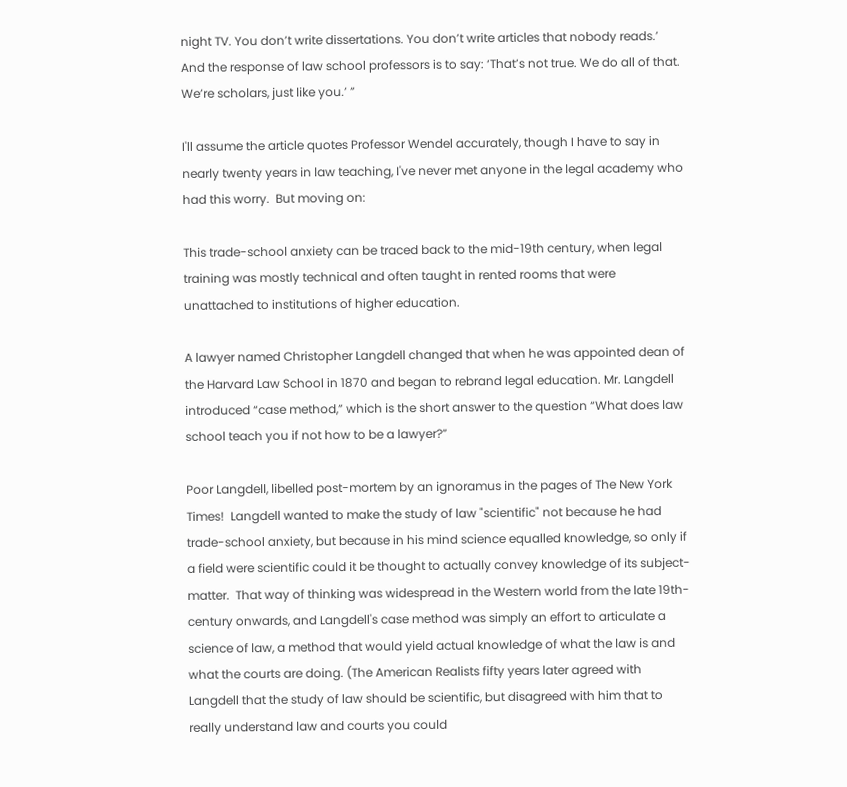night TV. You don’t write dissertations. You don’t write articles that nobody reads.’ And the response of law school professors is to say: ‘That’s not true. We do all of that. We’re scholars, just like you.’ ”

I'll assume the article quotes Professor Wendel accurately, though I have to say in nearly twenty years in law teaching, I've never met anyone in the legal academy who had this worry.  But moving on:

This trade-school anxiety can be traced back to the mid-19th century, when legal training was mostly technical and often taught in rented rooms that were unattached to institutions of higher education.

A lawyer named Christopher Langdell changed that when he was appointed dean of the Harvard Law School in 1870 and began to rebrand legal education. Mr. Langdell introduced “case method,” which is the short answer to the question “What does law school teach you if not how to be a lawyer?”

Poor Langdell, libelled post-mortem by an ignoramus in the pages of The New York Times!  Langdell wanted to make the study of law "scientific" not because he had trade-school anxiety, but because in his mind science equalled knowledge, so only if a field were scientific could it be thought to actually convey knowledge of its subject-matter.  That way of thinking was widespread in the Western world from the late 19th-century onwards, and Langdell's case method was simply an effort to articulate a science of law, a method that would yield actual knowledge of what the law is and what the courts are doing. (The American Realists fifty years later agreed with Langdell that the study of law should be scientific, but disagreed with him that to really understand law and courts you could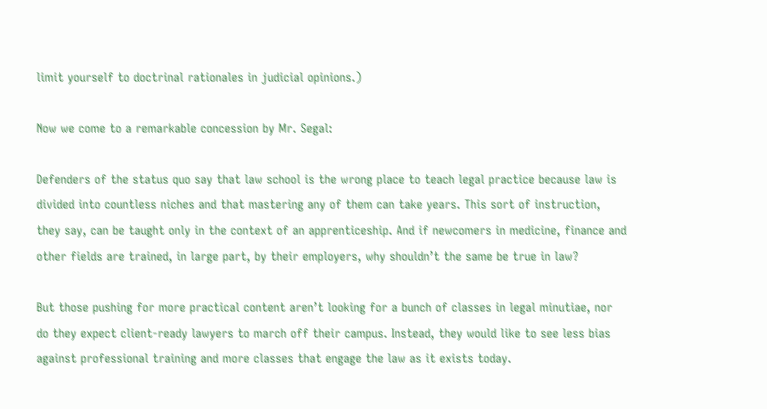limit yourself to doctrinal rationales in judicial opinions.)

Now we come to a remarkable concession by Mr. Segal:

Defenders of the status quo say that law school is the wrong place to teach legal practice because law is divided into countless niches and that mastering any of them can take years. This sort of instruction, they say, can be taught only in the context of an apprenticeship. And if newcomers in medicine, finance and other fields are trained, in large part, by their employers, why shouldn’t the same be true in law?

But those pushing for more practical content aren’t looking for a bunch of classes in legal minutiae, nor do they expect client-ready lawyers to march off their campus. Instead, they would like to see less bias against professional training and more classes that engage the law as it exists today.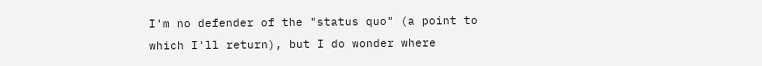I'm no defender of the "status quo" (a point to which I'll return), but I do wonder where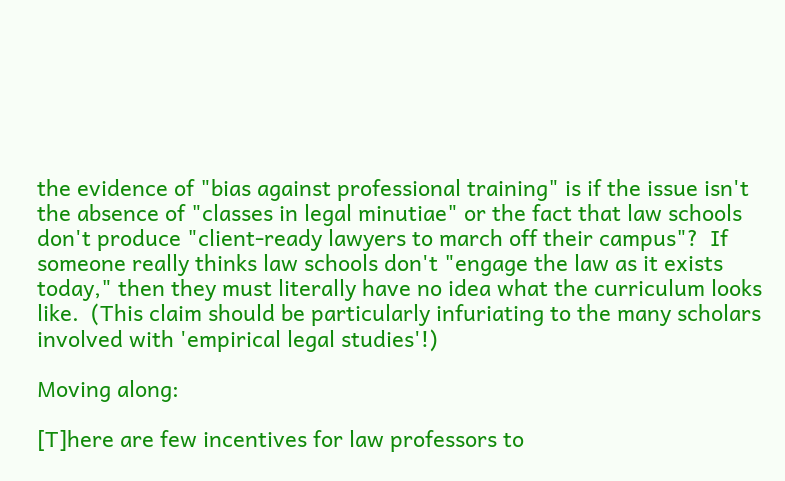the evidence of "bias against professional training" is if the issue isn't the absence of "classes in legal minutiae" or the fact that law schools don't produce "client-ready lawyers to march off their campus"?  If someone really thinks law schools don't "engage the law as it exists today," then they must literally have no idea what the curriculum looks like.  (This claim should be particularly infuriating to the many scholars involved with 'empirical legal studies'!)

Moving along:

[T]here are few incentives for law professors to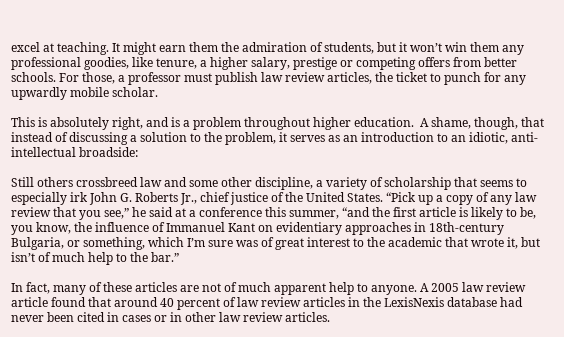excel at teaching. It might earn them the admiration of students, but it won’t win them any professional goodies, like tenure, a higher salary, prestige or competing offers from better schools. For those, a professor must publish law review articles, the ticket to punch for any upwardly mobile scholar.

This is absolutely right, and is a problem throughout higher education.  A shame, though, that instead of discussing a solution to the problem, it serves as an introduction to an idiotic, anti-intellectual broadside:

Still others crossbreed law and some other discipline, a variety of scholarship that seems to especially irk John G. Roberts Jr., chief justice of the United States. “Pick up a copy of any law review that you see,” he said at a conference this summer, “and the first article is likely to be, you know, the influence of Immanuel Kant on evidentiary approaches in 18th-century Bulgaria, or something, which I’m sure was of great interest to the academic that wrote it, but isn’t of much help to the bar.”

In fact, many of these articles are not of much apparent help to anyone. A 2005 law review article found that around 40 percent of law review articles in the LexisNexis database had never been cited in cases or in other law review articles.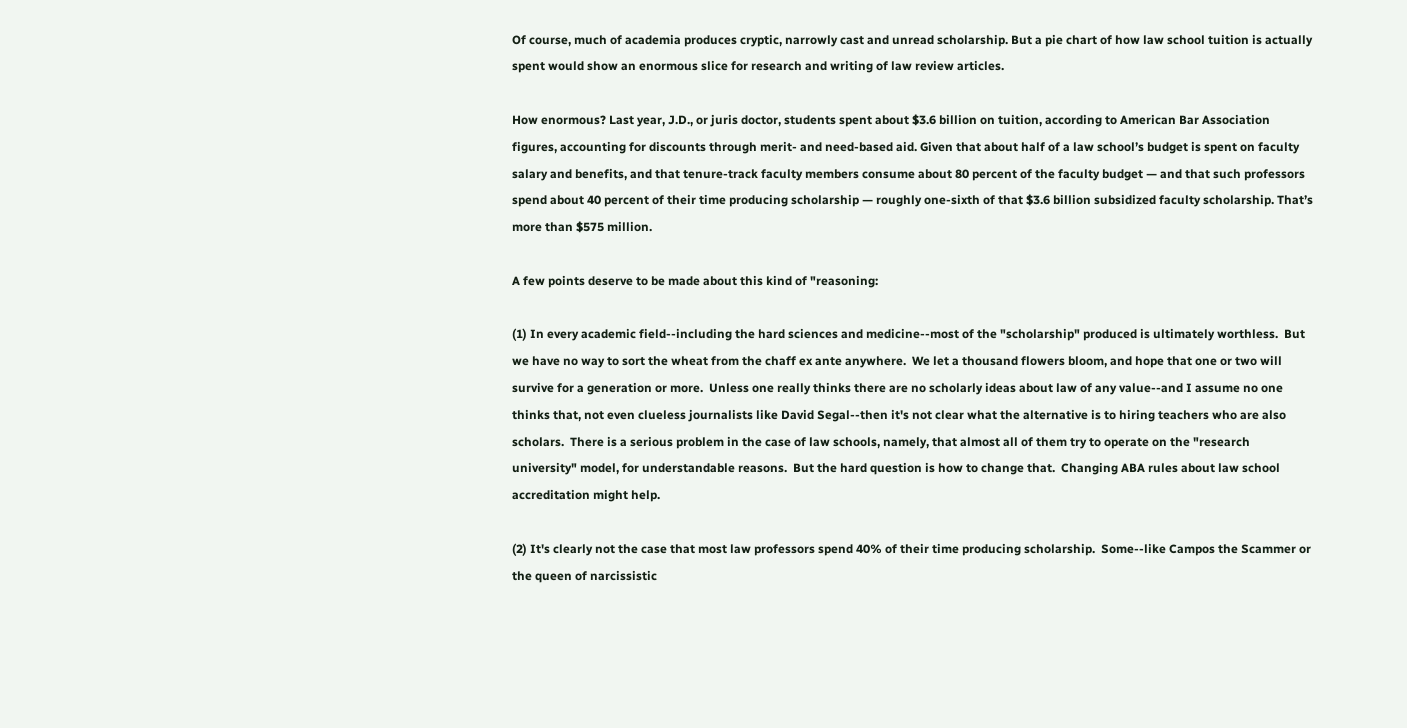Of course, much of academia produces cryptic, narrowly cast and unread scholarship. But a pie chart of how law school tuition is actually spent would show an enormous slice for research and writing of law review articles.

How enormous? Last year, J.D., or juris doctor, students spent about $3.6 billion on tuition, according to American Bar Association figures, accounting for discounts through merit- and need-based aid. Given that about half of a law school’s budget is spent on faculty salary and benefits, and that tenure-track faculty members consume about 80 percent of the faculty budget — and that such professors spend about 40 percent of their time producing scholarship — roughly one-sixth of that $3.6 billion subsidized faculty scholarship. That’s more than $575 million.

A few points deserve to be made about this kind of "reasoning:

(1) In every academic field--including the hard sciences and medicine--most of the "scholarship" produced is ultimately worthless.  But we have no way to sort the wheat from the chaff ex ante anywhere.  We let a thousand flowers bloom, and hope that one or two will survive for a generation or more.  Unless one really thinks there are no scholarly ideas about law of any value--and I assume no one thinks that, not even clueless journalists like David Segal--then it's not clear what the alternative is to hiring teachers who are also scholars.  There is a serious problem in the case of law schools, namely, that almost all of them try to operate on the "research university" model, for understandable reasons.  But the hard question is how to change that.  Changing ABA rules about law school accreditation might help.

(2) It's clearly not the case that most law professors spend 40% of their time producing scholarship.  Some--like Campos the Scammer or the queen of narcissistic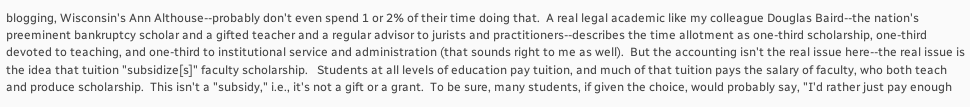blogging, Wisconsin's Ann Althouse--probably don't even spend 1 or 2% of their time doing that.  A real legal academic like my colleague Douglas Baird--the nation's preeminent bankruptcy scholar and a gifted teacher and a regular advisor to jurists and practitioners--describes the time allotment as one-third scholarship, one-third devoted to teaching, and one-third to institutional service and administration (that sounds right to me as well).  But the accounting isn't the real issue here--the real issue is the idea that tuition "subsidize[s]" faculty scholarship.   Students at all levels of education pay tuition, and much of that tuition pays the salary of faculty, who both teach and produce scholarship.  This isn't a "subsidy," i.e., it's not a gift or a grant.  To be sure, many students, if given the choice, would probably say, "I'd rather just pay enough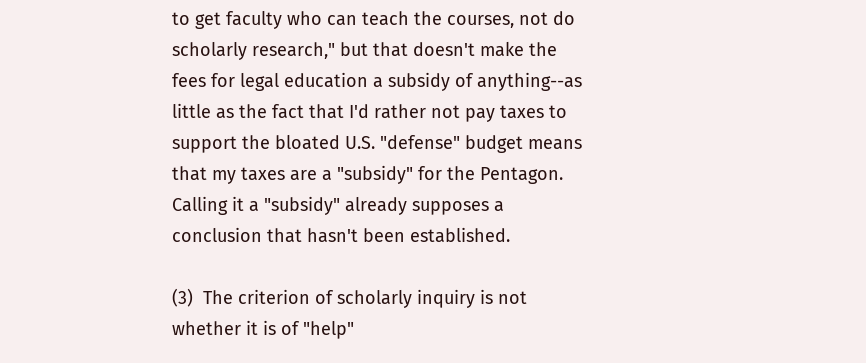to get faculty who can teach the courses, not do scholarly research," but that doesn't make the fees for legal education a subsidy of anything--as little as the fact that I'd rather not pay taxes to support the bloated U.S. "defense" budget means that my taxes are a "subsidy" for the Pentagon.   Calling it a "subsidy" already supposes a conclusion that hasn't been established.

(3)  The criterion of scholarly inquiry is not whether it is of "help"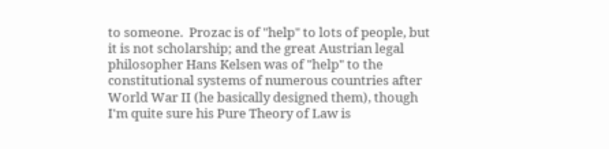to someone.  Prozac is of "help" to lots of people, but it is not scholarship; and the great Austrian legal philosopher Hans Kelsen was of "help" to the constitutional systems of numerous countries after World War II (he basically designed them), though I'm quite sure his Pure Theory of Law is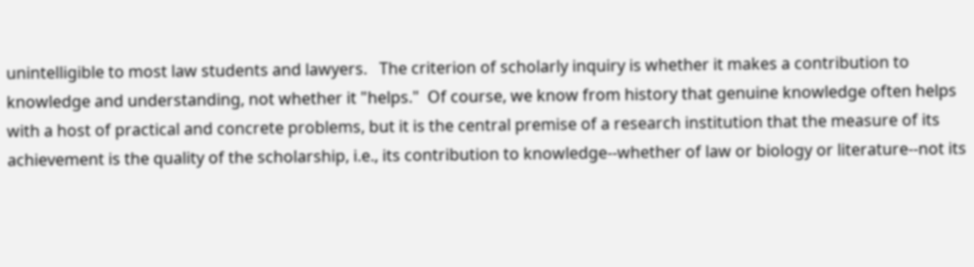unintelligible to most law students and lawyers.   The criterion of scholarly inquiry is whether it makes a contribution to knowledge and understanding, not whether it "helps."  Of course, we know from history that genuine knowledge often helps with a host of practical and concrete problems, but it is the central premise of a research institution that the measure of its achievement is the quality of the scholarship, i.e., its contribution to knowledge--whether of law or biology or literature--not its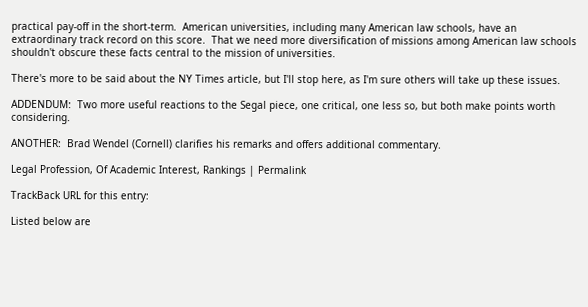practical pay-off in the short-term.  American universities, including many American law schools, have an extraordinary track record on this score.  That we need more diversification of missions among American law schools shouldn't obscure these facts central to the mission of universities.

There's more to be said about the NY Times article, but I'll stop here, as I'm sure others will take up these issues.

ADDENDUM:  Two more useful reactions to the Segal piece, one critical, one less so, but both make points worth considering.

ANOTHER:  Brad Wendel (Cornell) clarifies his remarks and offers additional commentary.

Legal Profession, Of Academic Interest, Rankings | Permalink

TrackBack URL for this entry:

Listed below are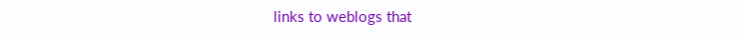links to weblogs that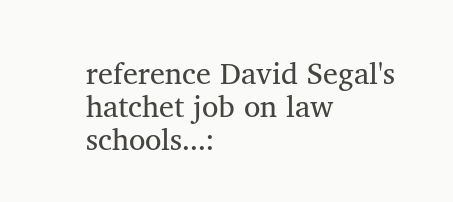reference David Segal's hatchet job on law schools...: